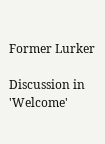Former Lurker

Discussion in 'Welcome'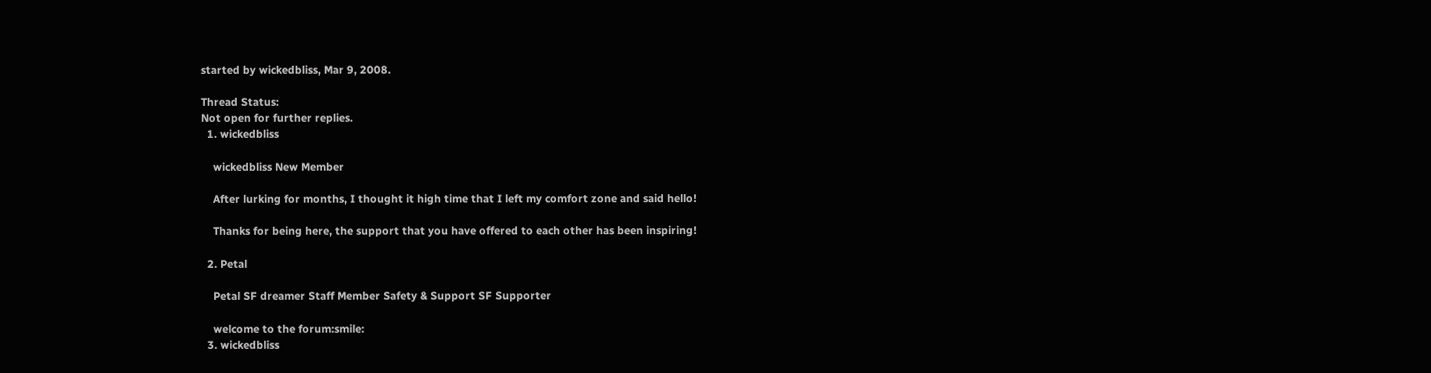started by wickedbliss, Mar 9, 2008.

Thread Status:
Not open for further replies.
  1. wickedbliss

    wickedbliss New Member

    After lurking for months, I thought it high time that I left my comfort zone and said hello!

    Thanks for being here, the support that you have offered to each other has been inspiring!

  2. Petal

    Petal SF dreamer Staff Member Safety & Support SF Supporter

    welcome to the forum:smile:
  3. wickedbliss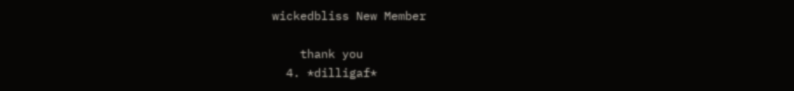wickedbliss New Member

    thank you
  4. *dilligaf*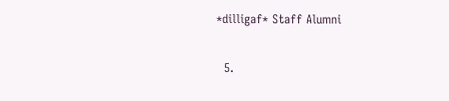*dilligaf* Staff Alumni

  5.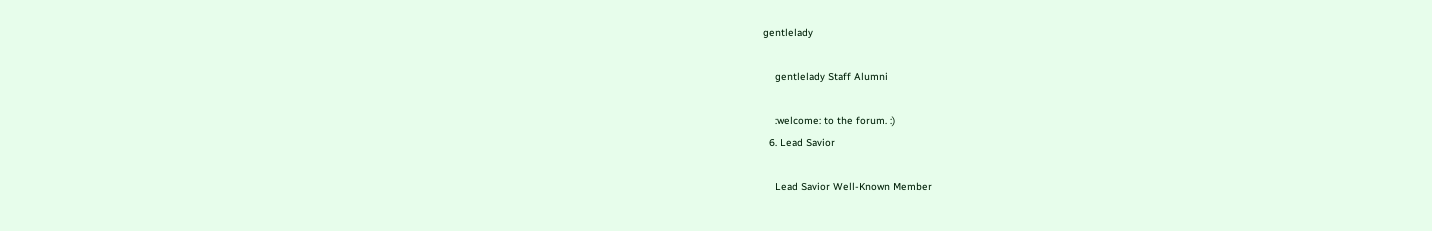gentlelady

    gentlelady Staff Alumni

    :welcome: to the forum. :)
  6. Lead Savior

    Lead Savior Well-Known Member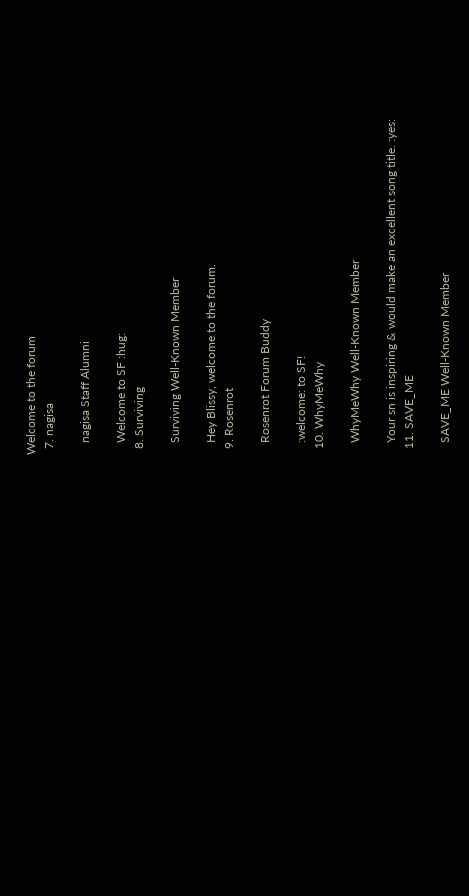Welcome to the forum
  7. nagisa

    nagisa Staff Alumni

    Welcome to SF :hug:
  8. Surviving

    Surviving Well-Known Member

    Hey Blissy, welcome to the forum.
  9. Rosenrot

    Rosenrot Forum Buddy

    :welcome: to SF!
  10. WhyMeWhy

    WhyMeWhy Well-Known Member

    Your sn is inspiring & would make an excellent song title. :yes:
  11. SAVE_ME

    SAVE_ME Well-Known Member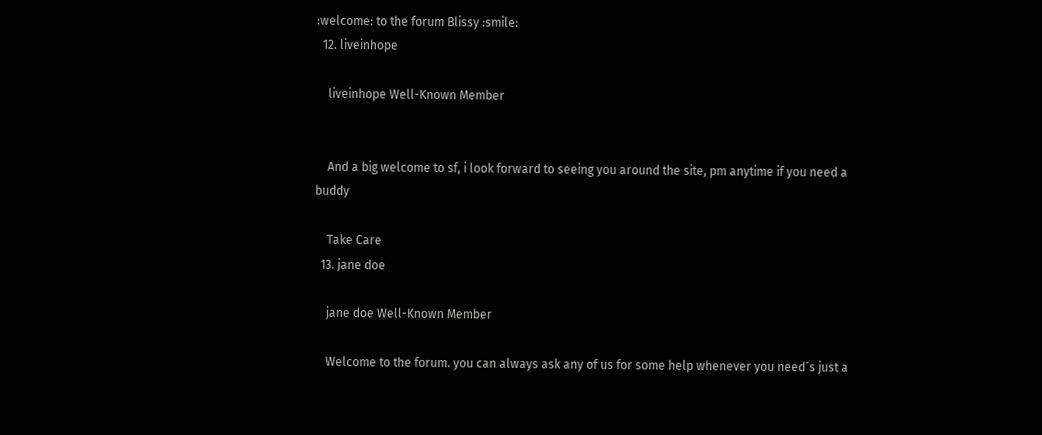:welcome: to the forum Blissy :smile:
  12. liveinhope

    liveinhope Well-Known Member


    And a big welcome to sf, i look forward to seeing you around the site, pm anytime if you need a buddy

    Take Care
  13. jane doe

    jane doe Well-Known Member

    Welcome to the forum. you can always ask any of us for some help whenever you need´s just a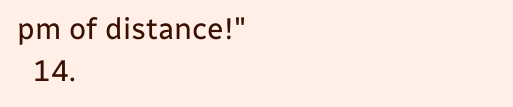pm of distance!"
  14.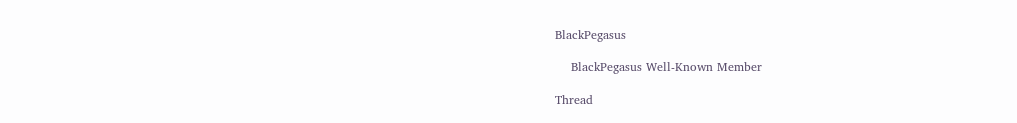BlackPegasus

    BlackPegasus Well-Known Member

Thread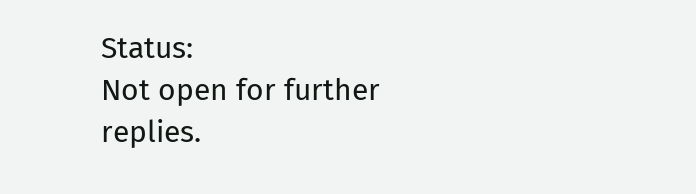Status:
Not open for further replies.